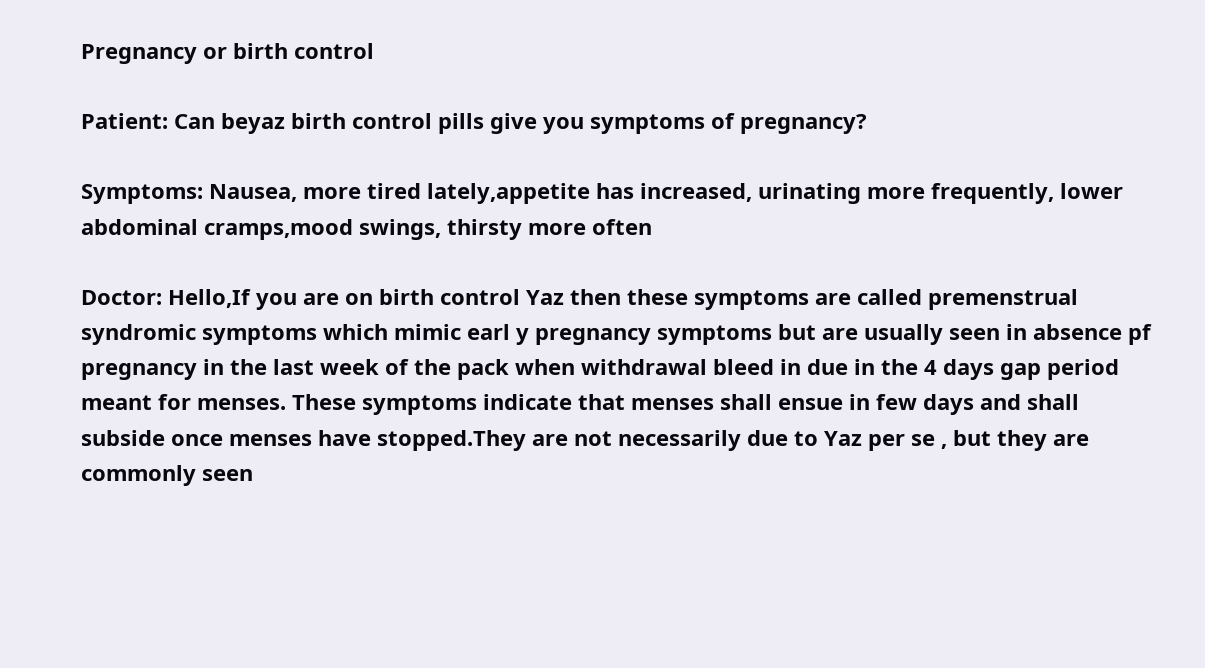Pregnancy or birth control

Patient: Can beyaz birth control pills give you symptoms of pregnancy?

Symptoms: Nausea, more tired lately,appetite has increased, urinating more frequently, lower abdominal cramps,mood swings, thirsty more often

Doctor: Hello,If you are on birth control Yaz then these symptoms are called premenstrual syndromic symptoms which mimic earl y pregnancy symptoms but are usually seen in absence pf pregnancy in the last week of the pack when withdrawal bleed in due in the 4 days gap period meant for menses. These symptoms indicate that menses shall ensue in few days and shall subside once menses have stopped.They are not necessarily due to Yaz per se , but they are commonly seen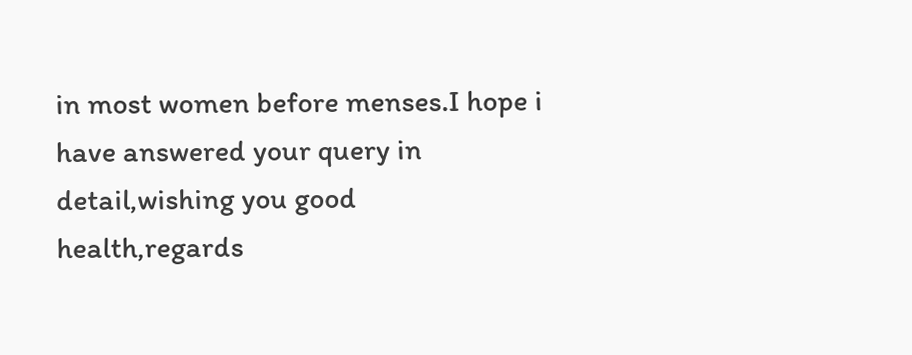in most women before menses.I hope i have answered your query in detail,wishing you good health,regards